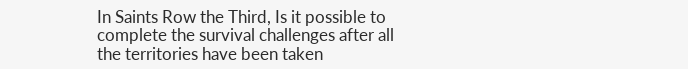In Saints Row the Third, Is it possible to complete the survival challenges after all the territories have been taken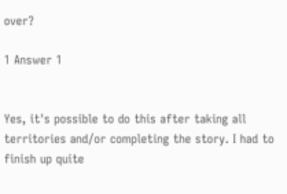over?

1 Answer 1


Yes, it's possible to do this after taking all territories and/or completing the story. I had to finish up quite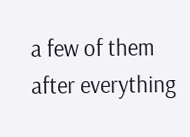a few of them after everything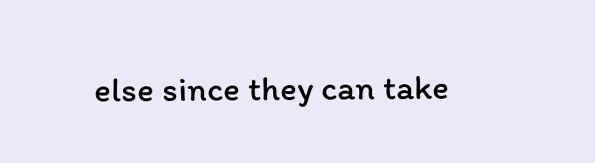else since they can take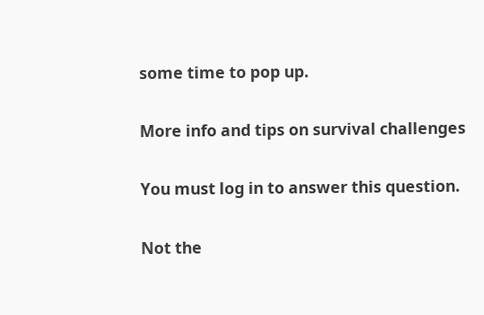some time to pop up.

More info and tips on survival challenges

You must log in to answer this question.

Not the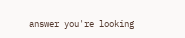answer you're looking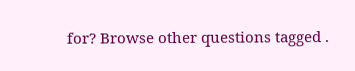for? Browse other questions tagged .